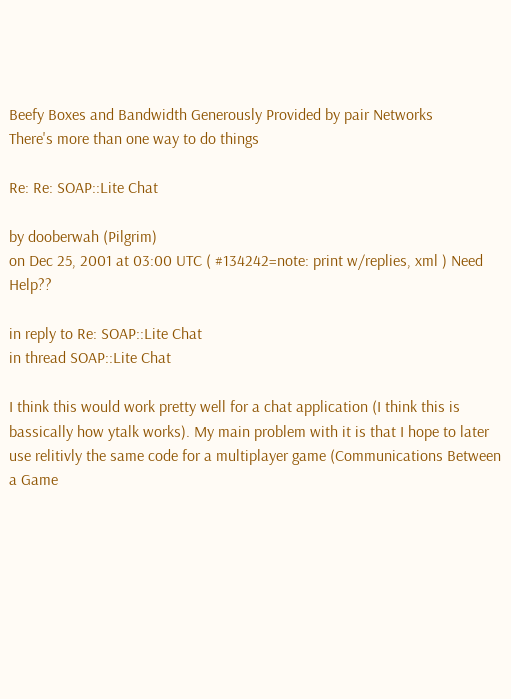Beefy Boxes and Bandwidth Generously Provided by pair Networks
There's more than one way to do things

Re: Re: SOAP::Lite Chat

by dooberwah (Pilgrim)
on Dec 25, 2001 at 03:00 UTC ( #134242=note: print w/replies, xml ) Need Help??

in reply to Re: SOAP::Lite Chat
in thread SOAP::Lite Chat

I think this would work pretty well for a chat application (I think this is bassically how ytalk works). My main problem with it is that I hope to later use relitivly the same code for a multiplayer game (Communications Between a Game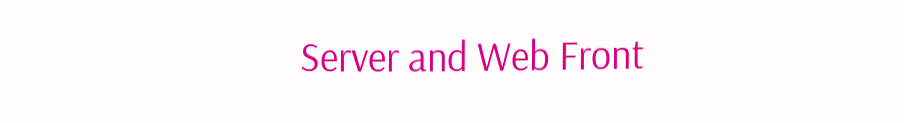Server and Web Front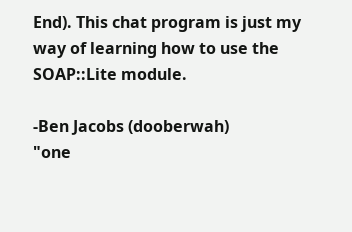End). This chat program is just my way of learning how to use the SOAP::Lite module.

-Ben Jacobs (dooberwah)
"one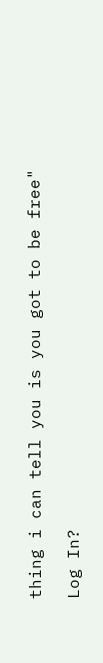thing i can tell you is you got to be free"

Log In?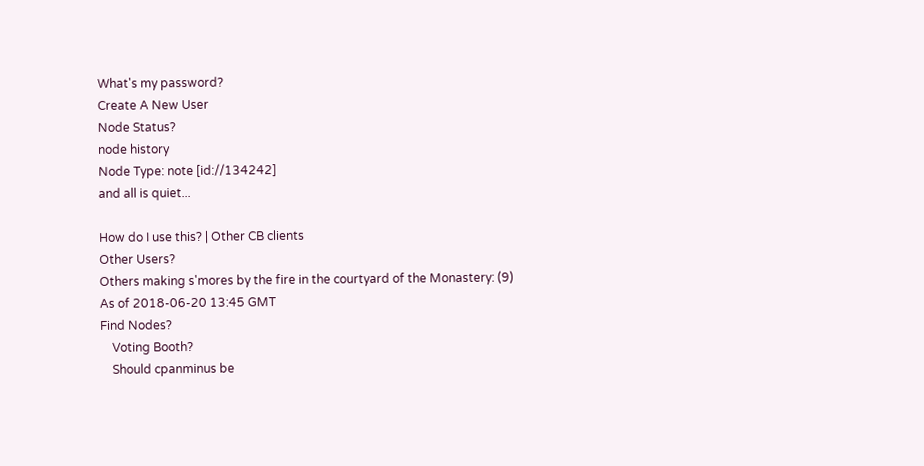What's my password?
Create A New User
Node Status?
node history
Node Type: note [id://134242]
and all is quiet...

How do I use this? | Other CB clients
Other Users?
Others making s'mores by the fire in the courtyard of the Monastery: (9)
As of 2018-06-20 13:45 GMT
Find Nodes?
    Voting Booth?
    Should cpanminus be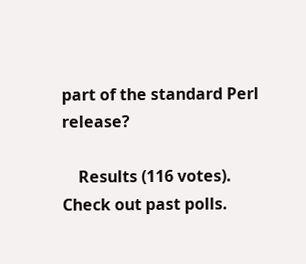part of the standard Perl release?

    Results (116 votes). Check out past polls.